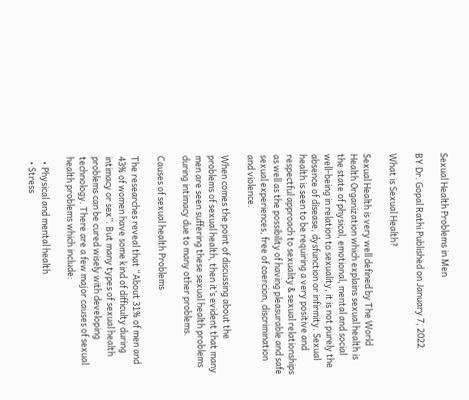Sexual Health Problems in Men

BY Dr. Gopal Rathi Published on January 7, 2022

What is Sexual Health?

Sexual Health is very well defined by The World Health Organization which explains sexual health is the state of physical, emotional, mental and social well-being in relation to sexuality, it is not purely the absence of disease, dysfunction or infirmity. Sexual health is seen to be requiring a very positive and respectful approach to sexuality & sexual relationships as well as the possibility of having pleasurable and safe sexual experiences, free of coercion, discrimination and violence.

When comes the point of discussing about the problems of sexual health, then it’s evident that many men are seen suffering these sexual health problems during intimacy due to many other problems.

Causes of sexual health Problems

The researches reveal that “About 31% of men and 43% of women have some kind of difficulty during intimacy or sex”. But many types of sexual health problems can be cured wisely with developing technology. There are a few major causes of sexual health problems which include:

  • Physical and mental health
  • Stress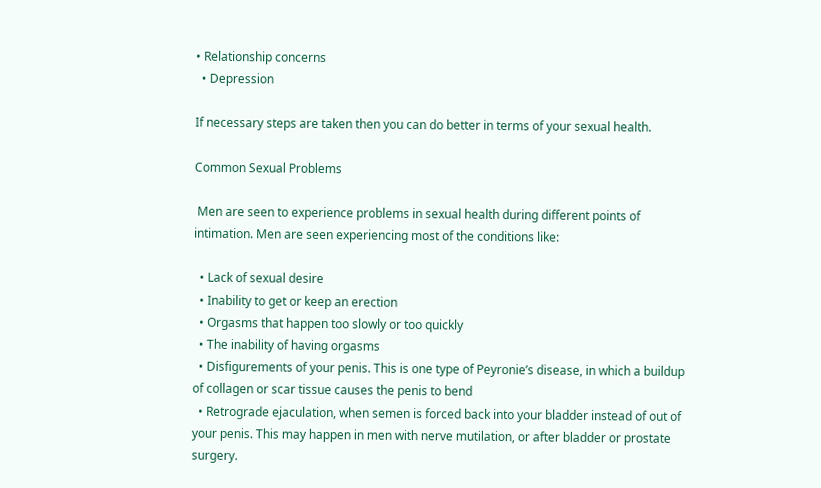• Relationship concerns
  • Depression

If necessary steps are taken then you can do better in terms of your sexual health.

Common Sexual Problems

 Men are seen to experience problems in sexual health during different points of intimation. Men are seen experiencing most of the conditions like:

  • Lack of sexual desire
  • Inability to get or keep an erection
  • Orgasms that happen too slowly or too quickly
  • The inability of having orgasms
  • Disfigurements of your penis. This is one type of Peyronie’s disease, in which a buildup of collagen or scar tissue causes the penis to bend
  • Retrograde ejaculation, when semen is forced back into your bladder instead of out of your penis. This may happen in men with nerve mutilation, or after bladder or prostate surgery.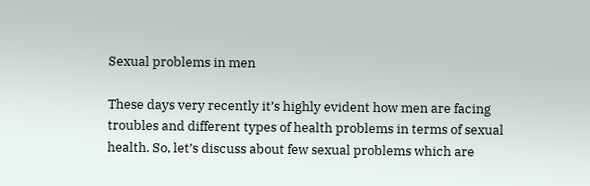Sexual problems in men

These days very recently it’s highly evident how men are facing troubles and different types of health problems in terms of sexual health. So, let’s discuss about few sexual problems which are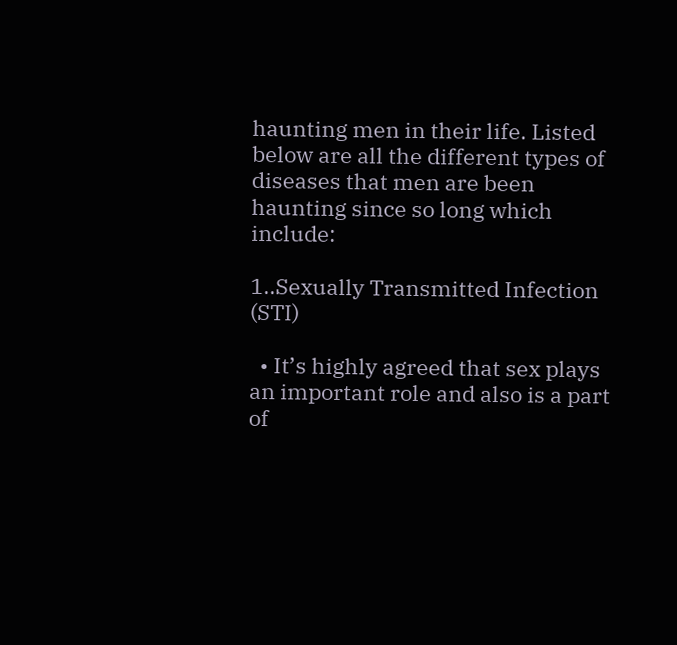haunting men in their life. Listed below are all the different types of diseases that men are been haunting since so long which include:

1..Sexually Transmitted Infection (STI)

  • It’s highly agreed that sex plays an important role and also is a part of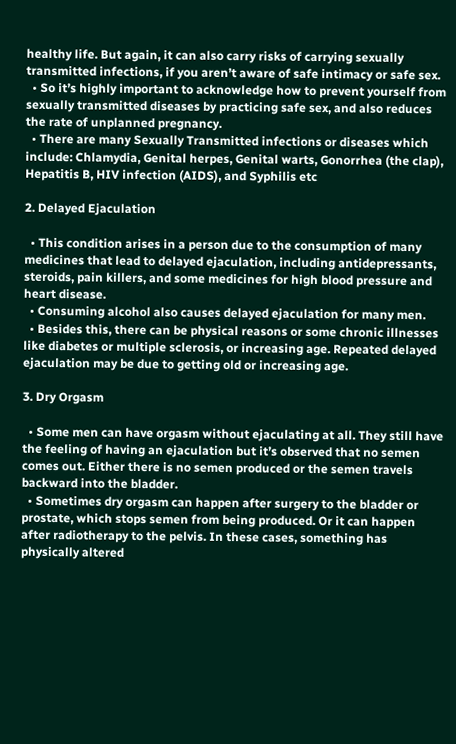healthy life. But again, it can also carry risks of carrying sexually transmitted infections, if you aren’t aware of safe intimacy or safe sex.
  • So it’s highly important to acknowledge how to prevent yourself from sexually transmitted diseases by practicing safe sex, and also reduces the rate of unplanned pregnancy.
  • There are many Sexually Transmitted infections or diseases which include: Chlamydia, Genital herpes, Genital warts, Gonorrhea (the clap), Hepatitis B, HIV infection (AIDS), and Syphilis etc

2. Delayed Ejaculation

  • This condition arises in a person due to the consumption of many medicines that lead to delayed ejaculation, including antidepressants, steroids, pain killers, and some medicines for high blood pressure and heart disease.
  • Consuming alcohol also causes delayed ejaculation for many men.
  • Besides this, there can be physical reasons or some chronic illnesses like diabetes or multiple sclerosis, or increasing age. Repeated delayed ejaculation may be due to getting old or increasing age.

3. Dry Orgasm

  • Some men can have orgasm without ejaculating at all. They still have the feeling of having an ejaculation but it’s observed that no semen comes out. Either there is no semen produced or the semen travels backward into the bladder.
  • Sometimes dry orgasm can happen after surgery to the bladder or prostate, which stops semen from being produced. Or it can happen after radiotherapy to the pelvis. In these cases, something has physically altered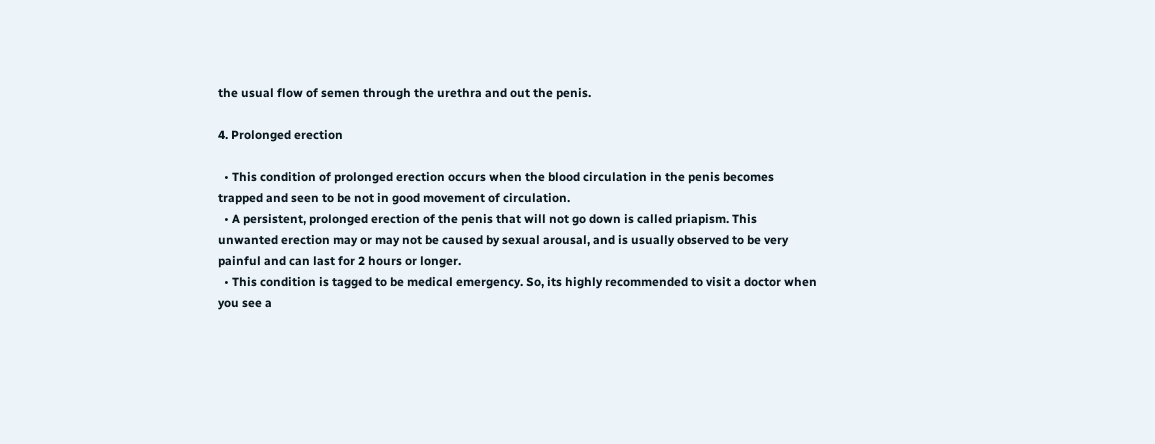the usual flow of semen through the urethra and out the penis.

4. Prolonged erection

  • This condition of prolonged erection occurs when the blood circulation in the penis becomes trapped and seen to be not in good movement of circulation.
  • A persistent, prolonged erection of the penis that will not go down is called priapism. This unwanted erection may or may not be caused by sexual arousal, and is usually observed to be very painful and can last for 2 hours or longer.
  • This condition is tagged to be medical emergency. So, its highly recommended to visit a doctor when you see a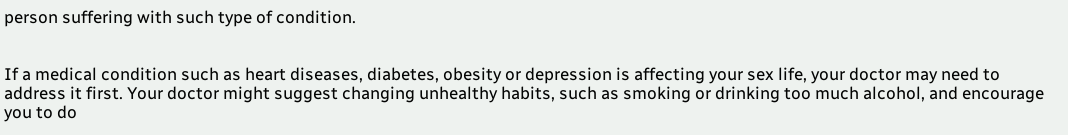person suffering with such type of condition.


If a medical condition such as heart diseases, diabetes, obesity or depression is affecting your sex life, your doctor may need to address it first. Your doctor might suggest changing unhealthy habits, such as smoking or drinking too much alcohol, and encourage you to do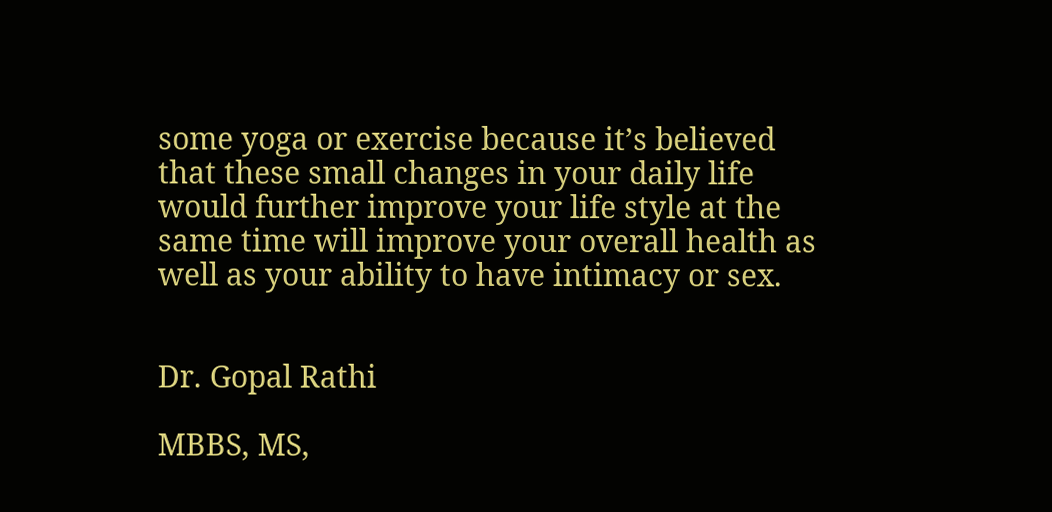some yoga or exercise because it’s believed that these small changes in your daily life would further improve your life style at the same time will improve your overall health as well as your ability to have intimacy or sex.


Dr. Gopal Rathi

MBBS, MS,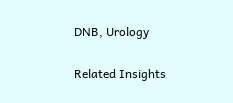DNB, Urology

Related Insights